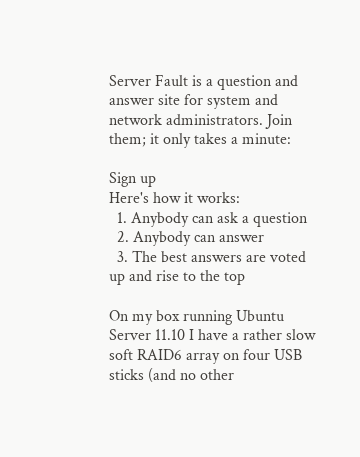Server Fault is a question and answer site for system and network administrators. Join them; it only takes a minute:

Sign up
Here's how it works:
  1. Anybody can ask a question
  2. Anybody can answer
  3. The best answers are voted up and rise to the top

On my box running Ubuntu Server 11.10 I have a rather slow soft RAID6 array on four USB sticks (and no other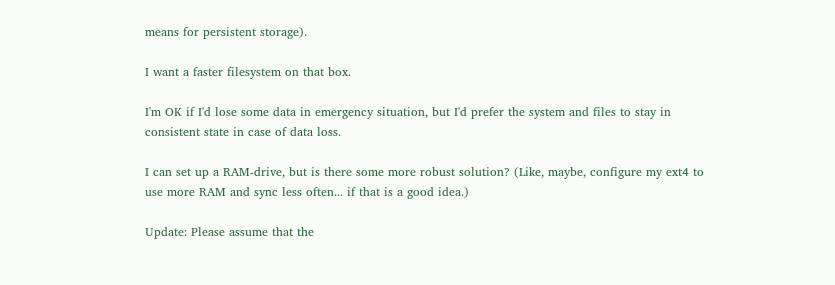means for persistent storage).

I want a faster filesystem on that box.

I'm OK if I'd lose some data in emergency situation, but I'd prefer the system and files to stay in consistent state in case of data loss.

I can set up a RAM-drive, but is there some more robust solution? (Like, maybe, configure my ext4 to use more RAM and sync less often... if that is a good idea.)

Update: Please assume that the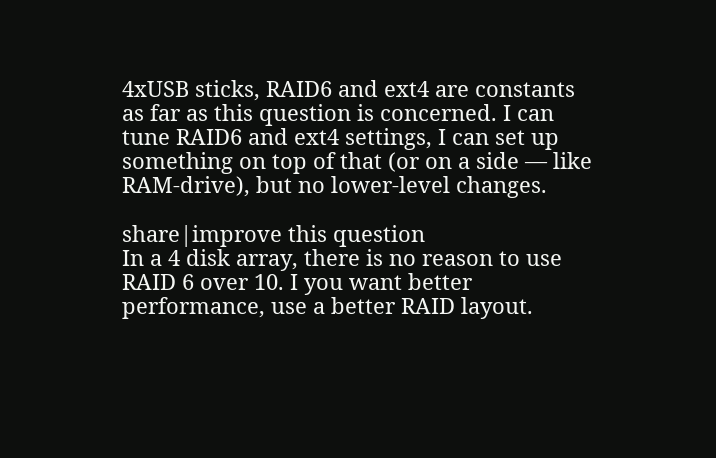4xUSB sticks, RAID6 and ext4 are constants as far as this question is concerned. I can tune RAID6 and ext4 settings, I can set up something on top of that (or on a side — like RAM-drive), but no lower-level changes.

share|improve this question
In a 4 disk array, there is no reason to use RAID 6 over 10. I you want better performance, use a better RAID layout.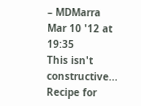– MDMarra Mar 10 '12 at 19:35
This isn't constructive... Recipe for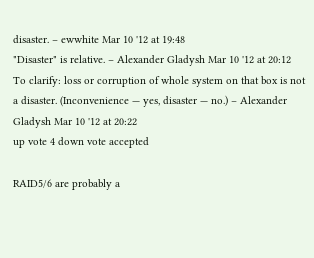disaster. – ewwhite Mar 10 '12 at 19:48
"Disaster" is relative. – Alexander Gladysh Mar 10 '12 at 20:12
To clarify: loss or corruption of whole system on that box is not a disaster. (Inconvenience — yes, disaster — no.) – Alexander Gladysh Mar 10 '12 at 20:22
up vote 4 down vote accepted

RAID5/6 are probably a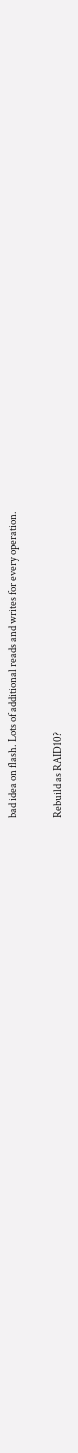bad idea on flash. Lots of additional reads and writes for every operation.

Rebuild as RAID10?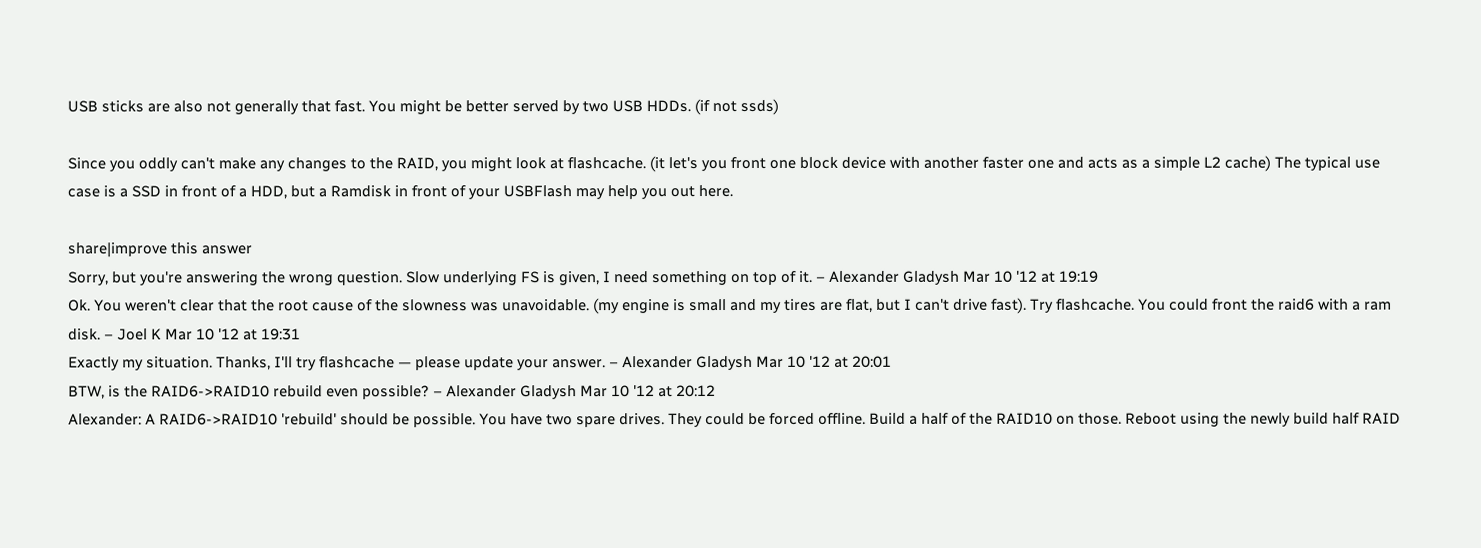USB sticks are also not generally that fast. You might be better served by two USB HDDs. (if not ssds)

Since you oddly can't make any changes to the RAID, you might look at flashcache. (it let's you front one block device with another faster one and acts as a simple L2 cache) The typical use case is a SSD in front of a HDD, but a Ramdisk in front of your USBFlash may help you out here.

share|improve this answer
Sorry, but you're answering the wrong question. Slow underlying FS is given, I need something on top of it. – Alexander Gladysh Mar 10 '12 at 19:19
Ok. You weren't clear that the root cause of the slowness was unavoidable. (my engine is small and my tires are flat, but I can't drive fast). Try flashcache. You could front the raid6 with a ram disk. – Joel K Mar 10 '12 at 19:31
Exactly my situation. Thanks, I'll try flashcache — please update your answer. – Alexander Gladysh Mar 10 '12 at 20:01
BTW, is the RAID6->RAID10 rebuild even possible? – Alexander Gladysh Mar 10 '12 at 20:12
Alexander: A RAID6->RAID10 'rebuild' should be possible. You have two spare drives. They could be forced offline. Build a half of the RAID10 on those. Reboot using the newly build half RAID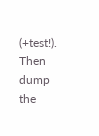(+test!). Then dump the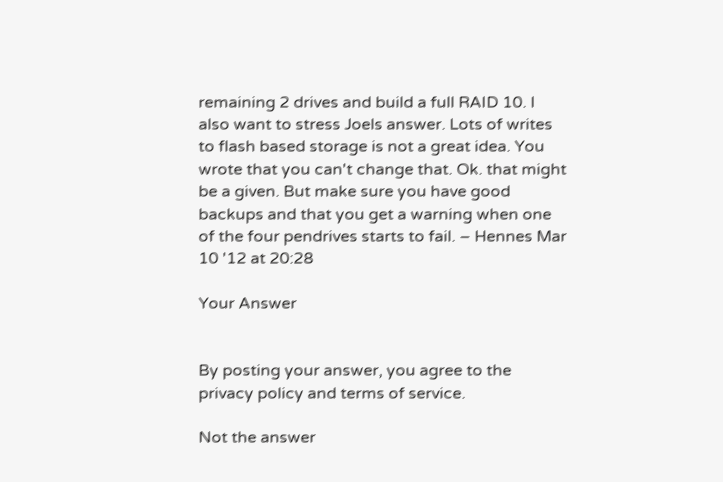remaining 2 drives and build a full RAID 10. I also want to stress Joels answer. Lots of writes to flash based storage is not a great idea. You wrote that you can't change that. Ok. that might be a given. But make sure you have good backups and that you get a warning when one of the four pendrives starts to fail. – Hennes Mar 10 '12 at 20:28

Your Answer


By posting your answer, you agree to the privacy policy and terms of service.

Not the answer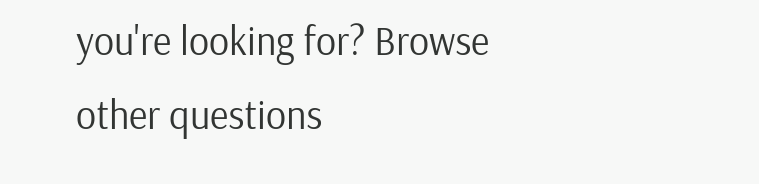you're looking for? Browse other questions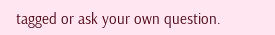tagged or ask your own question.